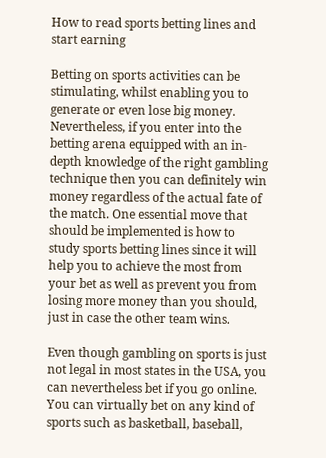How to read sports betting lines and start earning

Betting on sports activities can be stimulating, whilst enabling you to generate or even lose big money. Nevertheless, if you enter into the betting arena equipped with an in-depth knowledge of the right gambling technique then you can definitely win money regardless of the actual fate of the match. One essential move that should be implemented is how to study sports betting lines since it will help you to achieve the most from your bet as well as prevent you from losing more money than you should, just in case the other team wins.

Even though gambling on sports is just not legal in most states in the USA, you can nevertheless bet if you go online. You can virtually bet on any kind of sports such as basketball, baseball,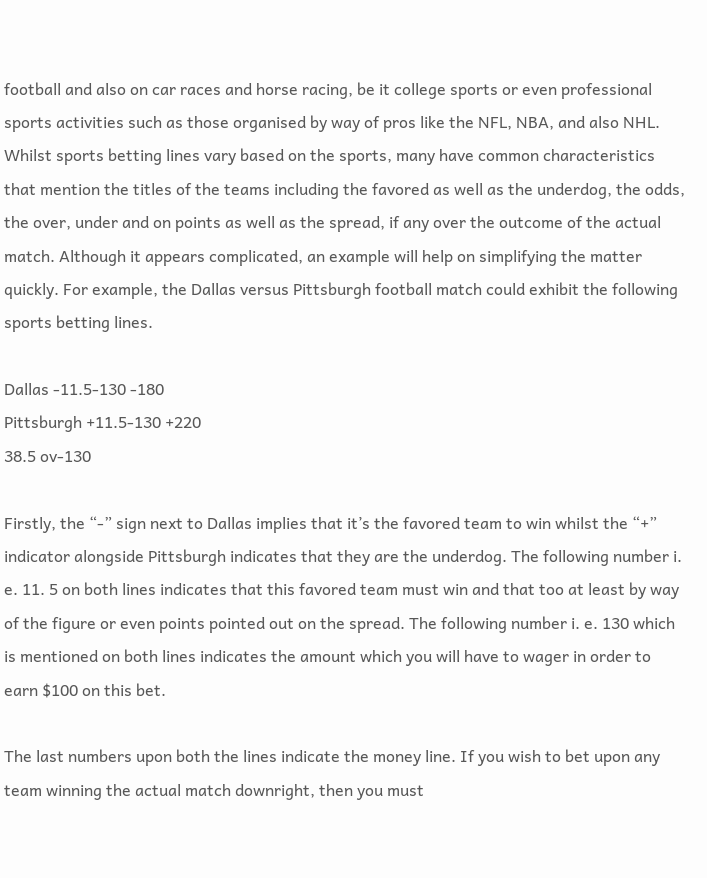football and also on car races and horse racing, be it college sports or even professional sports activities such as those organised by way of pros like the NFL, NBA, and also NHL. Whilst sports betting lines vary based on the sports, many have common characteristics that mention the titles of the teams including the favored as well as the underdog, the odds, the over, under and on points as well as the spread, if any over the outcome of the actual match. Although it appears complicated, an example will help on simplifying the matter quickly. For example, the Dallas versus Pittsburgh football match could exhibit the following sports betting lines.

Dallas -11.5-130 -180
Pittsburgh +11.5-130 +220
38.5 ov-130

Firstly, the “-” sign next to Dallas implies that it’s the favored team to win whilst the “+” indicator alongside Pittsburgh indicates that they are the underdog. The following number i. e. 11. 5 on both lines indicates that this favored team must win and that too at least by way of the figure or even points pointed out on the spread. The following number i. e. 130 which is mentioned on both lines indicates the amount which you will have to wager in order to earn $100 on this bet.

The last numbers upon both the lines indicate the money line. If you wish to bet upon any team winning the actual match downright, then you must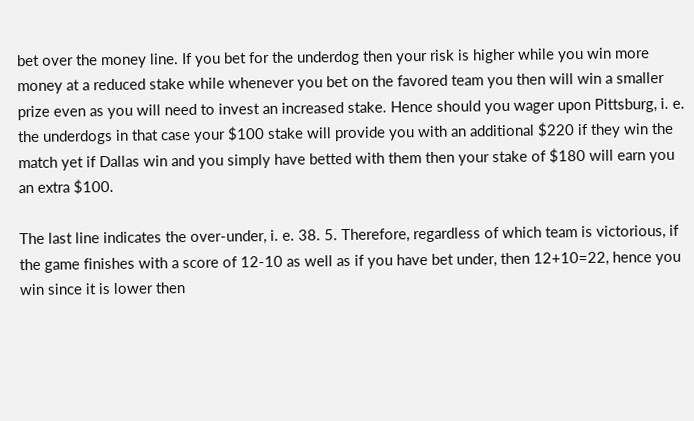bet over the money line. If you bet for the underdog then your risk is higher while you win more money at a reduced stake while whenever you bet on the favored team you then will win a smaller prize even as you will need to invest an increased stake. Hence should you wager upon Pittsburg, i. e. the underdogs in that case your $100 stake will provide you with an additional $220 if they win the match yet if Dallas win and you simply have betted with them then your stake of $180 will earn you an extra $100.

The last line indicates the over-under, i. e. 38. 5. Therefore, regardless of which team is victorious, if the game finishes with a score of 12-10 as well as if you have bet under, then 12+10=22, hence you win since it is lower then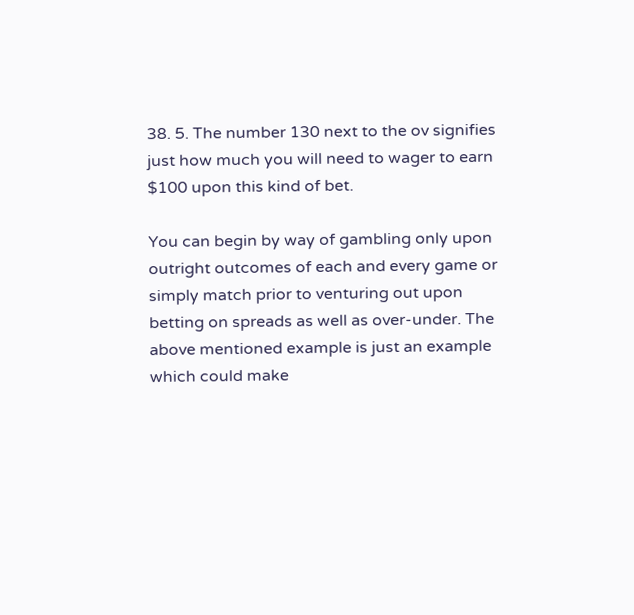38. 5. The number 130 next to the ov signifies just how much you will need to wager to earn $100 upon this kind of bet.

You can begin by way of gambling only upon outright outcomes of each and every game or simply match prior to venturing out upon betting on spreads as well as over-under. The above mentioned example is just an example which could make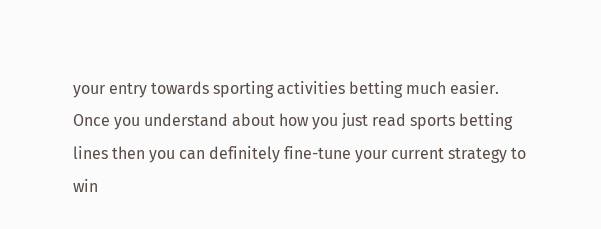your entry towards sporting activities betting much easier. Once you understand about how you just read sports betting lines then you can definitely fine-tune your current strategy to win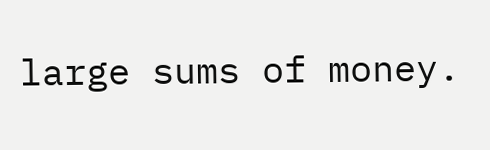large sums of money.